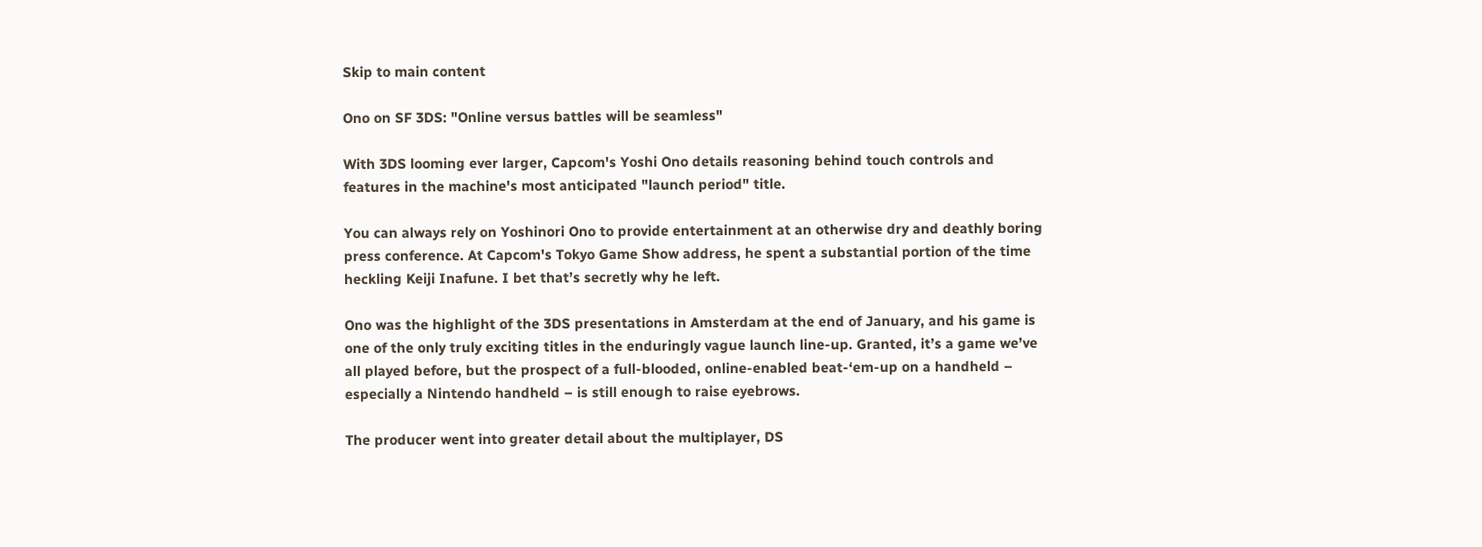Skip to main content

Ono on SF 3DS: "Online versus battles will be seamless"

With 3DS looming ever larger, Capcom's Yoshi Ono details reasoning behind touch controls and features in the machine's most anticipated "launch period" title.

You can always rely on Yoshinori Ono to provide entertainment at an otherwise dry and deathly boring press conference. At Capcom's Tokyo Game Show address, he spent a substantial portion of the time heckling Keiji Inafune. I bet that’s secretly why he left.

Ono was the highlight of the 3DS presentations in Amsterdam at the end of January, and his game is one of the only truly exciting titles in the enduringly vague launch line-up. Granted, it’s a game we’ve all played before, but the prospect of a full-blooded, online-enabled beat-‘em-up on a handheld – especially a Nintendo handheld – is still enough to raise eyebrows.

The producer went into greater detail about the multiplayer, DS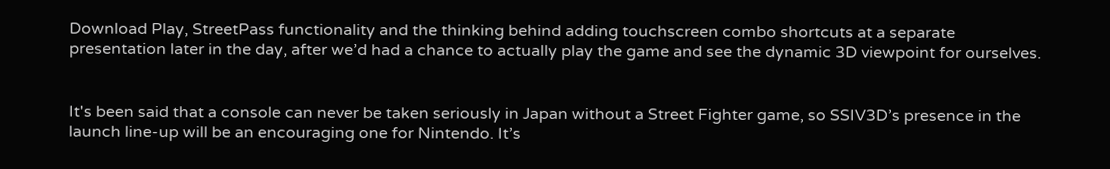Download Play, StreetPass functionality and the thinking behind adding touchscreen combo shortcuts at a separate presentation later in the day, after we’d had a chance to actually play the game and see the dynamic 3D viewpoint for ourselves.


It's been said that a console can never be taken seriously in Japan without a Street Fighter game, so SSIV3D’s presence in the launch line-up will be an encouraging one for Nintendo. It’s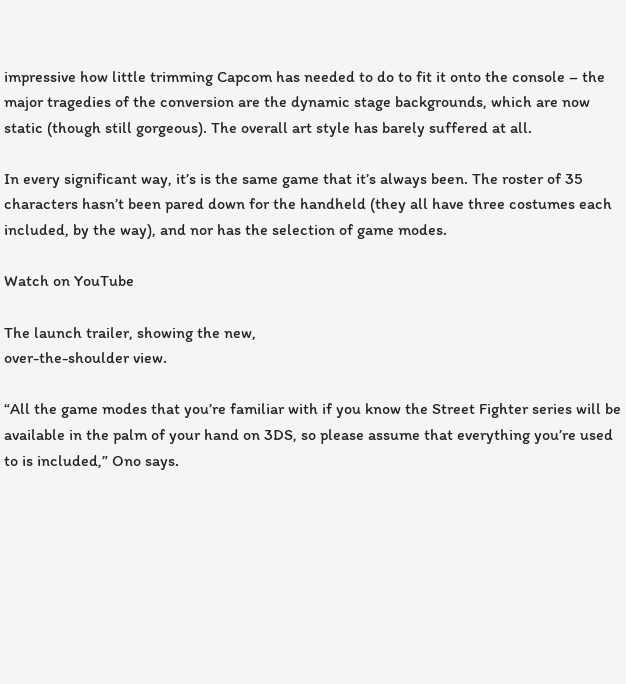impressive how little trimming Capcom has needed to do to fit it onto the console – the major tragedies of the conversion are the dynamic stage backgrounds, which are now static (though still gorgeous). The overall art style has barely suffered at all.

In every significant way, it’s is the same game that it’s always been. The roster of 35 characters hasn’t been pared down for the handheld (they all have three costumes each included, by the way), and nor has the selection of game modes.

Watch on YouTube

The launch trailer, showing the new,
over-the-shoulder view.

“All the game modes that you’re familiar with if you know the Street Fighter series will be available in the palm of your hand on 3DS, so please assume that everything you’re used to is included,” Ono says.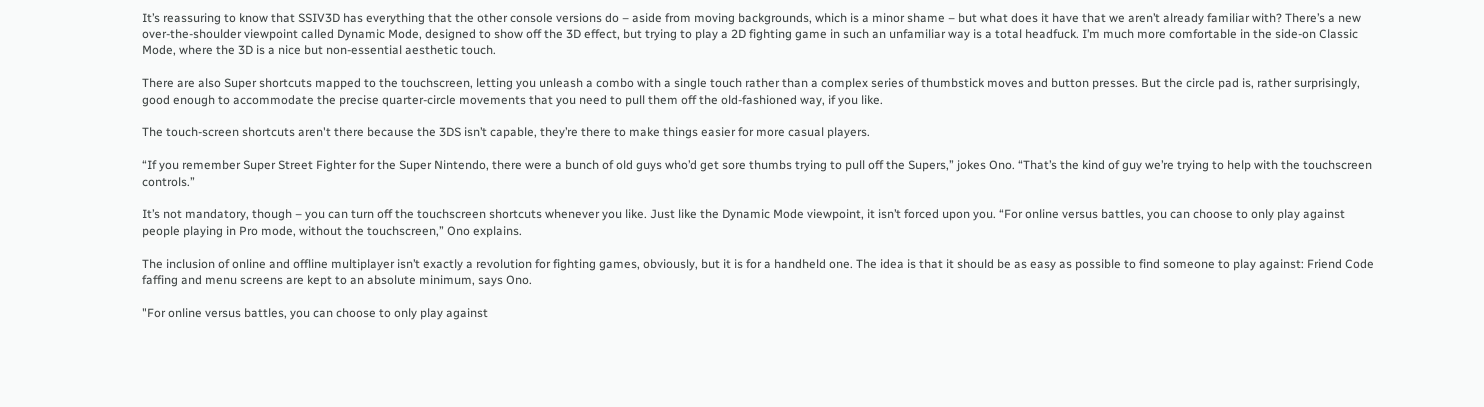It’s reassuring to know that SSIV3D has everything that the other console versions do – aside from moving backgrounds, which is a minor shame – but what does it have that we aren’t already familiar with? There’s a new over-the-shoulder viewpoint called Dynamic Mode, designed to show off the 3D effect, but trying to play a 2D fighting game in such an unfamiliar way is a total headfuck. I’m much more comfortable in the side-on Classic Mode, where the 3D is a nice but non-essential aesthetic touch.

There are also Super shortcuts mapped to the touchscreen, letting you unleash a combo with a single touch rather than a complex series of thumbstick moves and button presses. But the circle pad is, rather surprisingly, good enough to accommodate the precise quarter-circle movements that you need to pull them off the old-fashioned way, if you like.

The touch-screen shortcuts aren't there because the 3DS isn’t capable, they’re there to make things easier for more casual players.

“If you remember Super Street Fighter for the Super Nintendo, there were a bunch of old guys who’d get sore thumbs trying to pull off the Supers,” jokes Ono. “That’s the kind of guy we’re trying to help with the touchscreen controls.”

It’s not mandatory, though – you can turn off the touchscreen shortcuts whenever you like. Just like the Dynamic Mode viewpoint, it isn’t forced upon you. “For online versus battles, you can choose to only play against people playing in Pro mode, without the touchscreen,” Ono explains.

The inclusion of online and offline multiplayer isn’t exactly a revolution for fighting games, obviously, but it is for a handheld one. The idea is that it should be as easy as possible to find someone to play against: Friend Code faffing and menu screens are kept to an absolute minimum, says Ono.

"For online versus battles, you can choose to only play against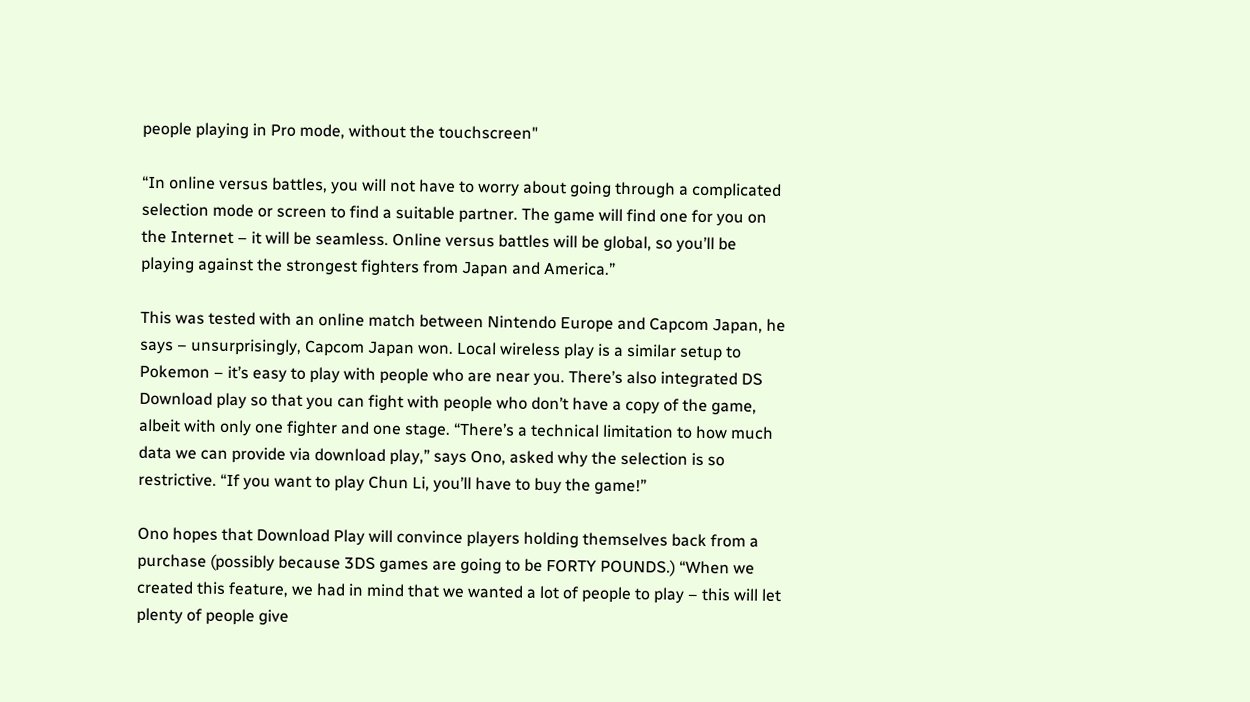people playing in Pro mode, without the touchscreen"

“In online versus battles, you will not have to worry about going through a complicated selection mode or screen to find a suitable partner. The game will find one for you on the Internet – it will be seamless. Online versus battles will be global, so you’ll be playing against the strongest fighters from Japan and America.”

This was tested with an online match between Nintendo Europe and Capcom Japan, he says – unsurprisingly, Capcom Japan won. Local wireless play is a similar setup to Pokemon – it’s easy to play with people who are near you. There’s also integrated DS Download play so that you can fight with people who don’t have a copy of the game, albeit with only one fighter and one stage. “There’s a technical limitation to how much data we can provide via download play,” says Ono, asked why the selection is so restrictive. “If you want to play Chun Li, you’ll have to buy the game!”

Ono hopes that Download Play will convince players holding themselves back from a purchase (possibly because 3DS games are going to be FORTY POUNDS.) “When we created this feature, we had in mind that we wanted a lot of people to play – this will let plenty of people give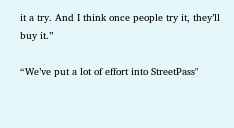it a try. And I think once people try it, they’ll buy it.”

“We’ve put a lot of effort into StreetPass"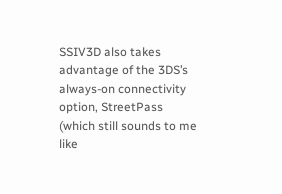SSIV3D also takes advantage of the 3DS’s always-on connectivity option, StreetPass (which still sounds to me like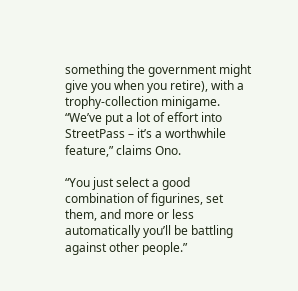something the government might give you when you retire), with a trophy-collection minigame. “We’ve put a lot of effort into StreetPass – it’s a worthwhile feature,” claims Ono.

“You just select a good combination of figurines, set them, and more or less automatically you’ll be battling against other people.”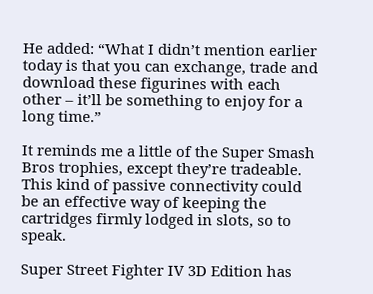He added: “What I didn’t mention earlier today is that you can exchange, trade and download these figurines with each other – it’ll be something to enjoy for a long time.”

It reminds me a little of the Super Smash Bros trophies, except they’re tradeable. This kind of passive connectivity could be an effective way of keeping the cartridges firmly lodged in slots, so to speak.

Super Street Fighter IV 3D Edition has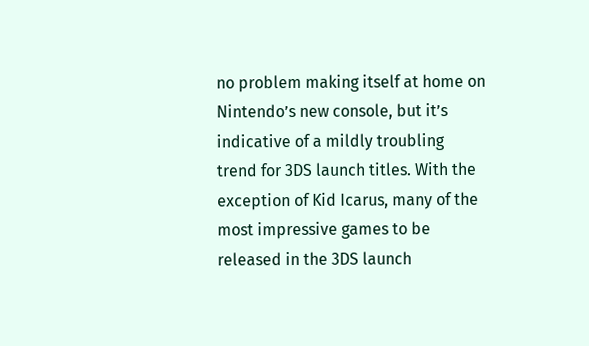no problem making itself at home on Nintendo’s new console, but it’s indicative of a mildly troubling trend for 3DS launch titles. With the exception of Kid Icarus, many of the most impressive games to be released in the 3DS launch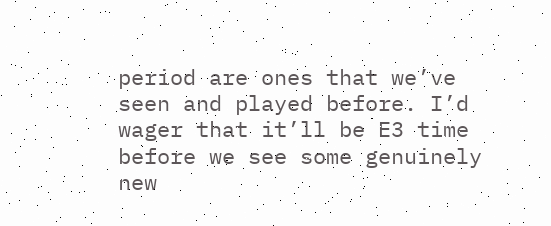period are ones that we’ve seen and played before. I’d wager that it’ll be E3 time before we see some genuinely new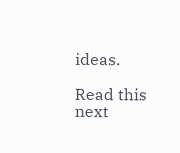ideas.

Read this next